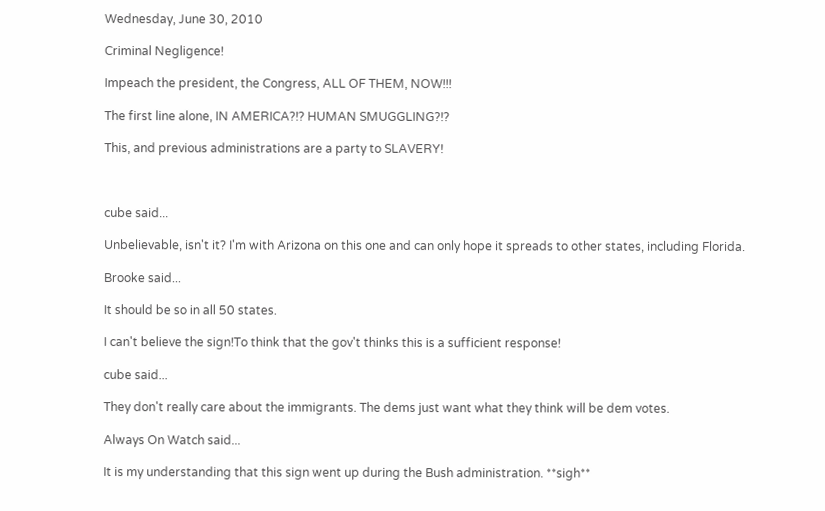Wednesday, June 30, 2010

Criminal Negligence!

Impeach the president, the Congress, ALL OF THEM, NOW!!!

The first line alone, IN AMERICA?!? HUMAN SMUGGLING?!?

This, and previous administrations are a party to SLAVERY!



cube said...

Unbelievable, isn't it? I'm with Arizona on this one and can only hope it spreads to other states, including Florida.

Brooke said...

It should be so in all 50 states.

I can't believe the sign!To think that the gov't thinks this is a sufficient response!

cube said...

They don't really care about the immigrants. The dems just want what they think will be dem votes.

Always On Watch said...

It is my understanding that this sign went up during the Bush administration. **sigh**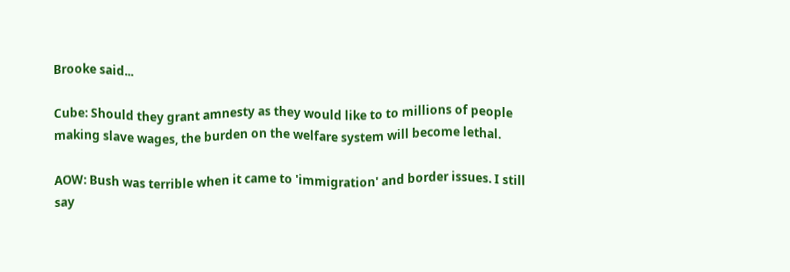Brooke said...

Cube: Should they grant amnesty as they would like to to millions of people making slave wages, the burden on the welfare system will become lethal.

AOW: Bush was terrible when it came to 'immigration' and border issues. I still say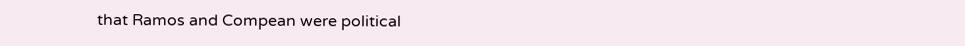that Ramos and Compean were political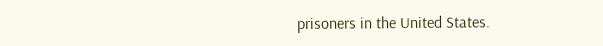prisoners in the United States.